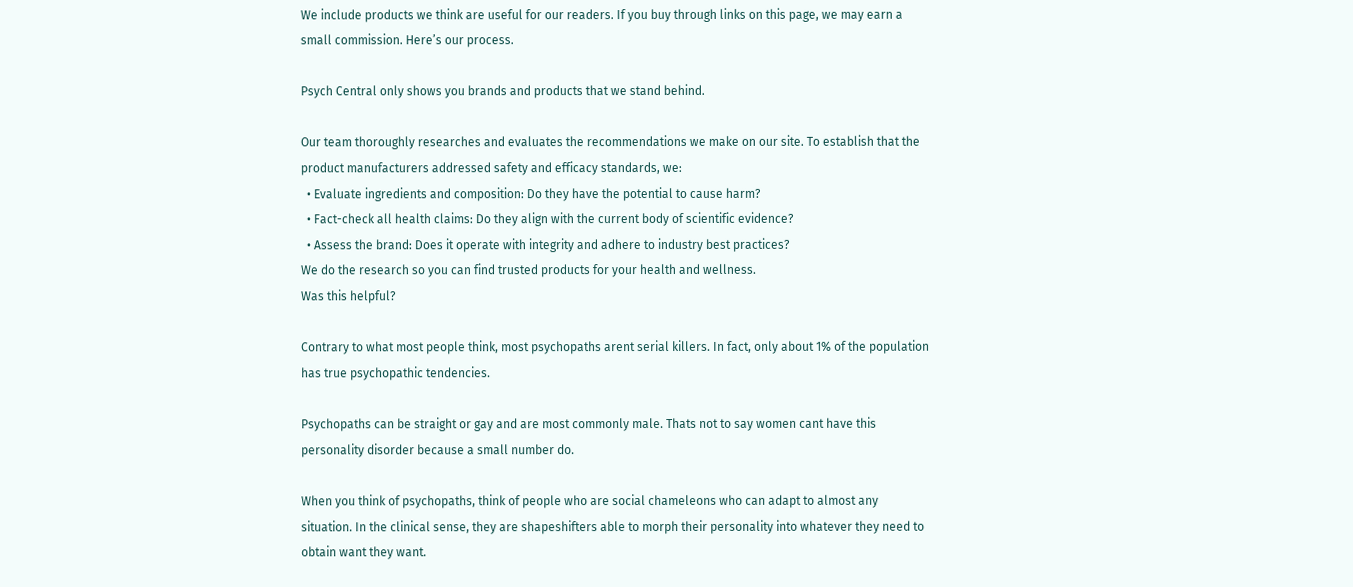We include products we think are useful for our readers. If you buy through links on this page, we may earn a small commission. Here’s our process.

Psych Central only shows you brands and products that we stand behind.

Our team thoroughly researches and evaluates the recommendations we make on our site. To establish that the product manufacturers addressed safety and efficacy standards, we:
  • Evaluate ingredients and composition: Do they have the potential to cause harm?
  • Fact-check all health claims: Do they align with the current body of scientific evidence?
  • Assess the brand: Does it operate with integrity and adhere to industry best practices?
We do the research so you can find trusted products for your health and wellness.
Was this helpful?

Contrary to what most people think, most psychopaths arent serial killers. In fact, only about 1% of the population has true psychopathic tendencies.

Psychopaths can be straight or gay and are most commonly male. Thats not to say women cant have this personality disorder because a small number do.

When you think of psychopaths, think of people who are social chameleons who can adapt to almost any situation. In the clinical sense, they are shapeshifters able to morph their personality into whatever they need to obtain want they want.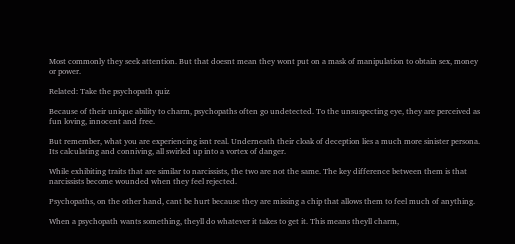Most commonly they seek attention. But that doesnt mean they wont put on a mask of manipulation to obtain sex, money or power.

Related: Take the psychopath quiz

Because of their unique ability to charm, psychopaths often go undetected. To the unsuspecting eye, they are perceived as fun loving, innocent and free.

But remember, what you are experiencing isnt real. Underneath their cloak of deception lies a much more sinister persona. Its calculating and conniving, all swirled up into a vortex of danger.

While exhibiting traits that are similar to narcissists, the two are not the same. The key difference between them is that narcissists become wounded when they feel rejected.

Psychopaths, on the other hand, cant be hurt because they are missing a chip that allows them to feel much of anything.

When a psychopath wants something, theyll do whatever it takes to get it. This means theyll charm,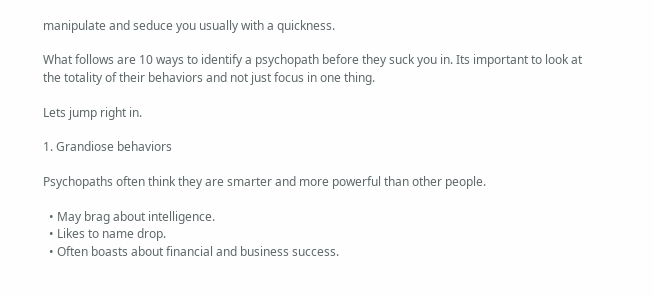manipulate and seduce you usually with a quickness.

What follows are 10 ways to identify a psychopath before they suck you in. Its important to look at the totality of their behaviors and not just focus in one thing.

Lets jump right in.

1. Grandiose behaviors

Psychopaths often think they are smarter and more powerful than other people.

  • May brag about intelligence.
  • Likes to name drop.
  • Often boasts about financial and business success.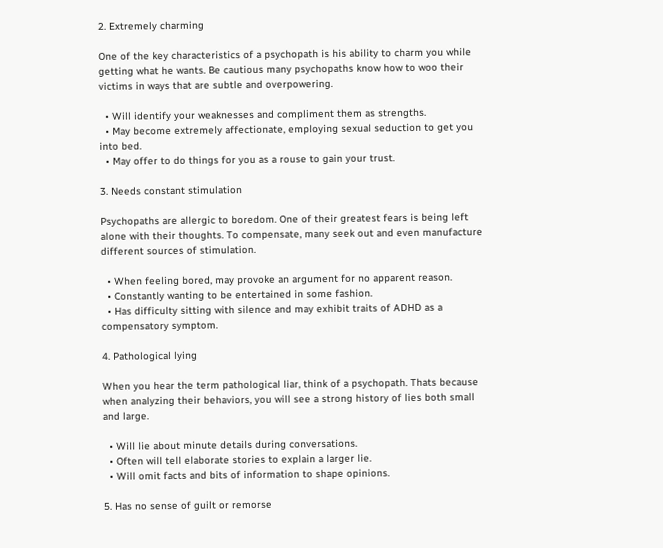2. Extremely charming

One of the key characteristics of a psychopath is his ability to charm you while getting what he wants. Be cautious many psychopaths know how to woo their victims in ways that are subtle and overpowering.

  • Will identify your weaknesses and compliment them as strengths.
  • May become extremely affectionate, employing sexual seduction to get you into bed.
  • May offer to do things for you as a rouse to gain your trust.

3. Needs constant stimulation

Psychopaths are allergic to boredom. One of their greatest fears is being left alone with their thoughts. To compensate, many seek out and even manufacture different sources of stimulation.

  • When feeling bored, may provoke an argument for no apparent reason.
  • Constantly wanting to be entertained in some fashion.
  • Has difficulty sitting with silence and may exhibit traits of ADHD as a compensatory symptom.

4. Pathological lying

When you hear the term pathological liar, think of a psychopath. Thats because when analyzing their behaviors, you will see a strong history of lies both small and large.

  • Will lie about minute details during conversations.
  • Often will tell elaborate stories to explain a larger lie.
  • Will omit facts and bits of information to shape opinions.

5. Has no sense of guilt or remorse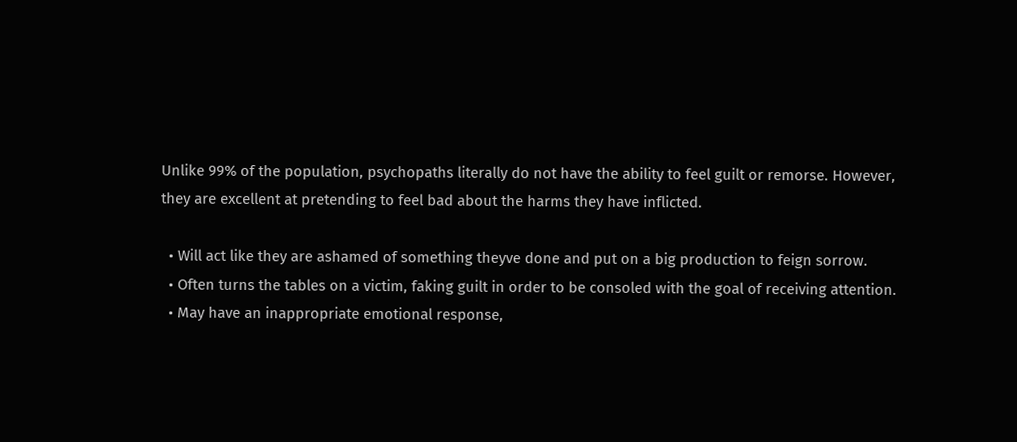Unlike 99% of the population, psychopaths literally do not have the ability to feel guilt or remorse. However, they are excellent at pretending to feel bad about the harms they have inflicted.

  • Will act like they are ashamed of something theyve done and put on a big production to feign sorrow.
  • Often turns the tables on a victim, faking guilt in order to be consoled with the goal of receiving attention.
  • May have an inappropriate emotional response,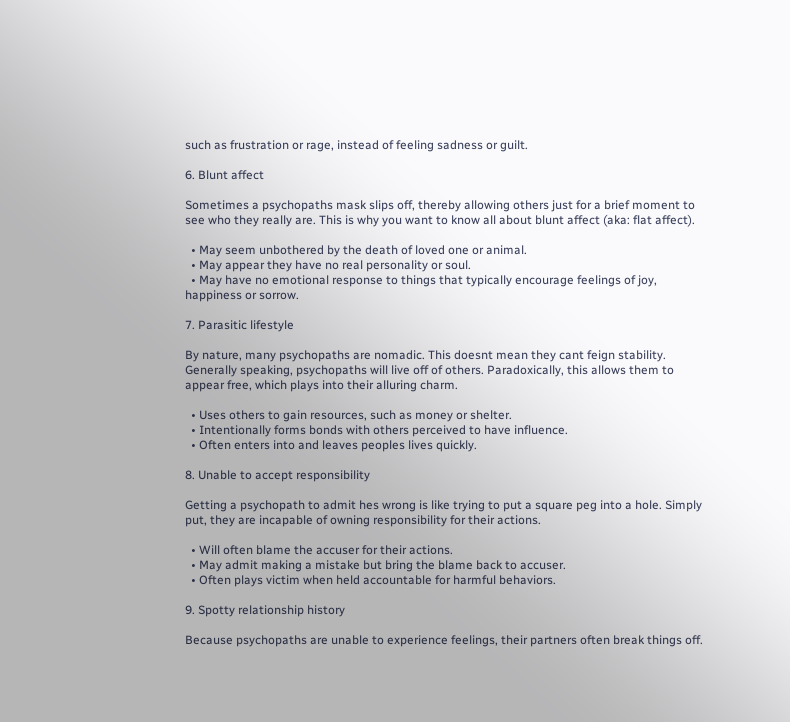such as frustration or rage, instead of feeling sadness or guilt.

6. Blunt affect

Sometimes a psychopaths mask slips off, thereby allowing others just for a brief moment to see who they really are. This is why you want to know all about blunt affect (aka: flat affect).

  • May seem unbothered by the death of loved one or animal.
  • May appear they have no real personality or soul.
  • May have no emotional response to things that typically encourage feelings of joy, happiness or sorrow.

7. Parasitic lifestyle

By nature, many psychopaths are nomadic. This doesnt mean they cant feign stability. Generally speaking, psychopaths will live off of others. Paradoxically, this allows them to appear free, which plays into their alluring charm.

  • Uses others to gain resources, such as money or shelter.
  • Intentionally forms bonds with others perceived to have influence.
  • Often enters into and leaves peoples lives quickly.

8. Unable to accept responsibility

Getting a psychopath to admit hes wrong is like trying to put a square peg into a hole. Simply put, they are incapable of owning responsibility for their actions.

  • Will often blame the accuser for their actions.
  • May admit making a mistake but bring the blame back to accuser.
  • Often plays victim when held accountable for harmful behaviors.

9. Spotty relationship history

Because psychopaths are unable to experience feelings, their partners often break things off.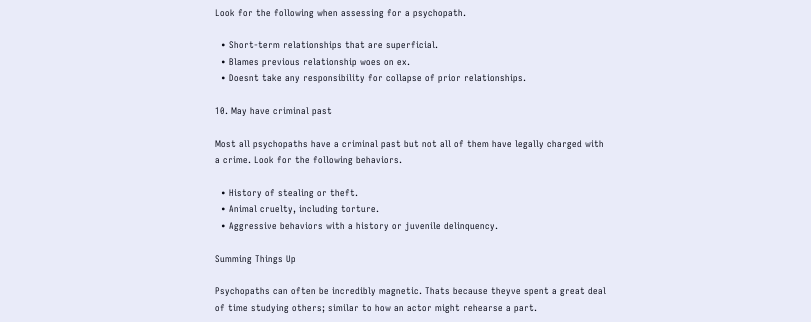Look for the following when assessing for a psychopath.

  • Short-term relationships that are superficial.
  • Blames previous relationship woes on ex.
  • Doesnt take any responsibility for collapse of prior relationships.

10. May have criminal past

Most all psychopaths have a criminal past but not all of them have legally charged with a crime. Look for the following behaviors.

  • History of stealing or theft.
  • Animal cruelty, including torture.
  • Aggressive behaviors with a history or juvenile delinquency.

Summing Things Up

Psychopaths can often be incredibly magnetic. Thats because theyve spent a great deal of time studying others; similar to how an actor might rehearse a part.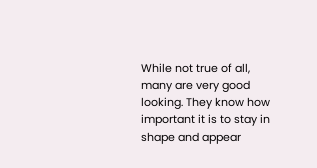While not true of all, many are very good looking. They know how important it is to stay in shape and appear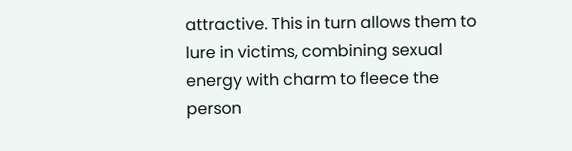attractive. This in turn allows them to lure in victims, combining sexual energy with charm to fleece the person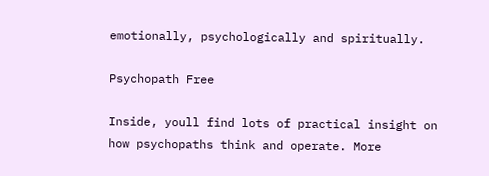emotionally, psychologically and spiritually.

Psychopath Free

Inside, youll find lots of practical insight on how psychopaths think and operate. More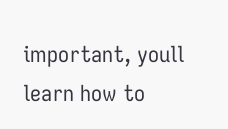important, youll learn how to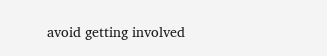avoid getting involved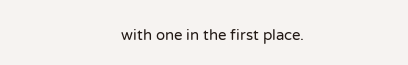with one in the first place.